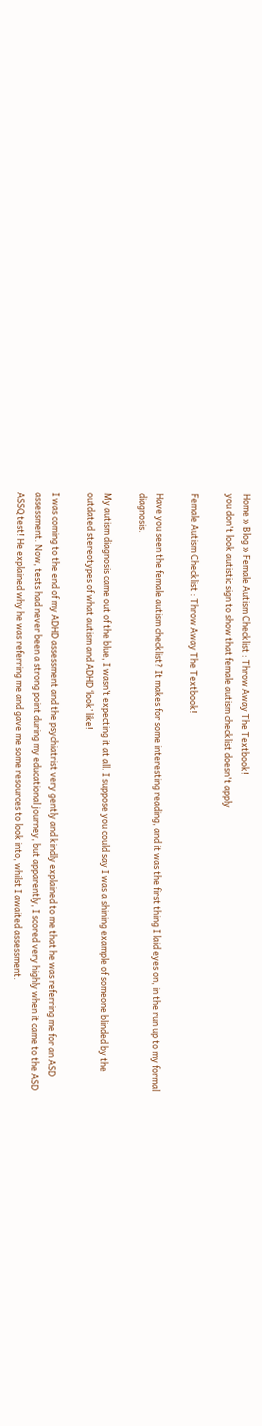Home » Blog » Female Autism Checklist : Throw Away The Textbook!
you don't look autistic sign to show that female autism checklist doesn't apply

Female Autism Checklist : Throw Away The Textbook!

Have you seen the female autism checklist? It makes for some interesting reading, and it was the first thing I laid eyes on, in the run up to my formal diagnosis.

My autism diagnosis came out of the blue, I wasn’t expecting it at all. I suppose you could say I was a shining example of someone blinded by the outdated stereotypes of what autism and ADHD ‘look’ like!

I was coming to the end of my ADHD assessment and the psychiatrist very gently and kindly explained to me that he was referring me for an ASD assessment. Now, tests had never been a strong point during my educational journey, but apparently, I scored very highly when it came to the ASD ASSQ test! He explained why he was referring me and gave me some resources to look into, whilst I awaited assessment.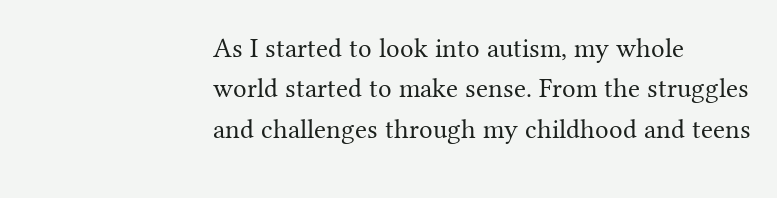As I started to look into autism, my whole world started to make sense. From the struggles and challenges through my childhood and teens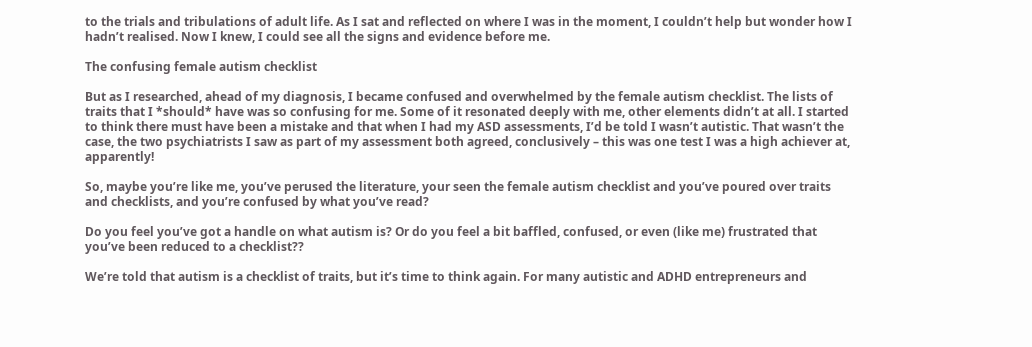to the trials and tribulations of adult life. As I sat and reflected on where I was in the moment, I couldn’t help but wonder how I hadn’t realised. Now I knew, I could see all the signs and evidence before me.

The confusing female autism checklist

But as I researched, ahead of my diagnosis, I became confused and overwhelmed by the female autism checklist. The lists of traits that I *should* have was so confusing for me. Some of it resonated deeply with me, other elements didn’t at all. I started to think there must have been a mistake and that when I had my ASD assessments, I’d be told I wasn’t autistic. That wasn’t the case, the two psychiatrists I saw as part of my assessment both agreed, conclusively – this was one test I was a high achiever at, apparently!

So, maybe you’re like me, you’ve perused the literature, your seen the female autism checklist and you’ve poured over traits and checklists, and you’re confused by what you’ve read?

Do you feel you’ve got a handle on what autism is? Or do you feel a bit baffled, confused, or even (like me) frustrated that you’ve been reduced to a checklist??

We’re told that autism is a checklist of traits, but it’s time to think again. For many autistic and ADHD entrepreneurs and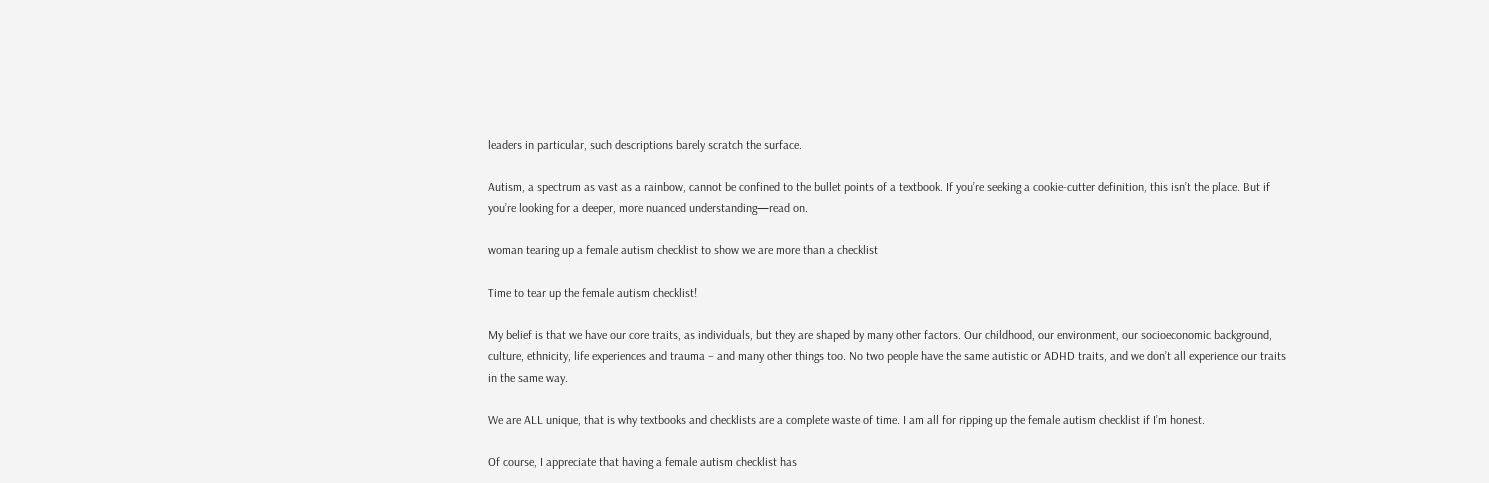leaders in particular, such descriptions barely scratch the surface.

Autism, a spectrum as vast as a rainbow, cannot be confined to the bullet points of a textbook. If you’re seeking a cookie-cutter definition, this isn’t the place. But if you’re looking for a deeper, more nuanced understanding—read on.

woman tearing up a female autism checklist to show we are more than a checklist

Time to tear up the female autism checklist!

My belief is that we have our core traits, as individuals, but they are shaped by many other factors. Our childhood, our environment, our socioeconomic background, culture, ethnicity, life experiences and trauma – and many other things too. No two people have the same autistic or ADHD traits, and we don’t all experience our traits in the same way.

We are ALL unique, that is why textbooks and checklists are a complete waste of time. I am all for ripping up the female autism checklist if I’m honest.

Of course, I appreciate that having a female autism checklist has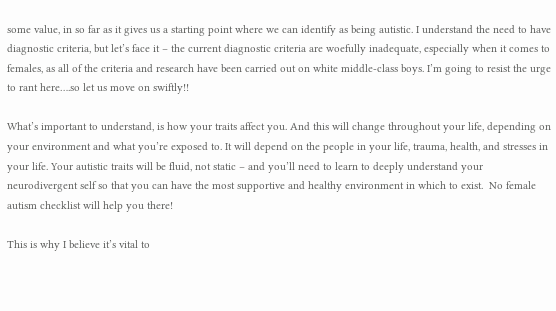some value, in so far as it gives us a starting point where we can identify as being autistic. I understand the need to have diagnostic criteria, but let’s face it – the current diagnostic criteria are woefully inadequate, especially when it comes to females, as all of the criteria and research have been carried out on white middle-class boys. I’m going to resist the urge to rant here….so let us move on swiftly!!

What’s important to understand, is how your traits affect you. And this will change throughout your life, depending on your environment and what you’re exposed to. It will depend on the people in your life, trauma, health, and stresses in your life. Your autistic traits will be fluid, not static – and you’ll need to learn to deeply understand your neurodivergent self so that you can have the most supportive and healthy environment in which to exist.  No female autism checklist will help you there!

This is why I believe it’s vital to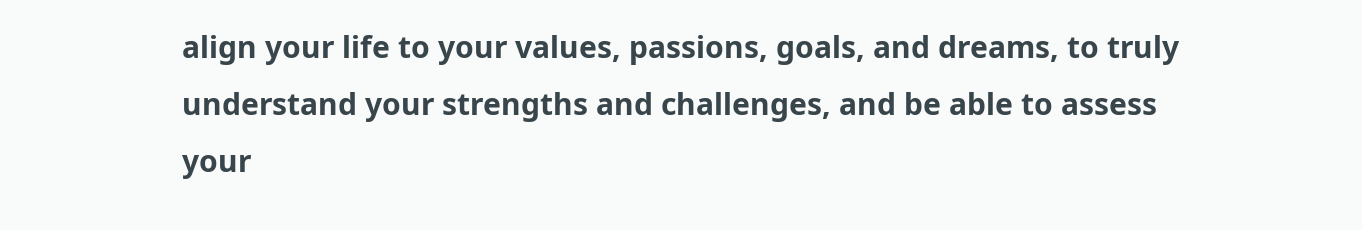align your life to your values, passions, goals, and dreams, to truly understand your strengths and challenges, and be able to assess your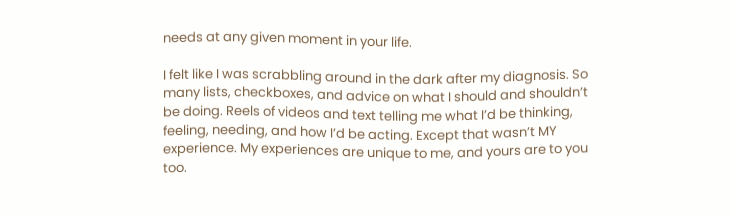needs at any given moment in your life.

I felt like I was scrabbling around in the dark after my diagnosis. So many lists, checkboxes, and advice on what I should and shouldn’t be doing. Reels of videos and text telling me what I’d be thinking, feeling, needing, and how I’d be acting. Except that wasn’t MY experience. My experiences are unique to me, and yours are to you too.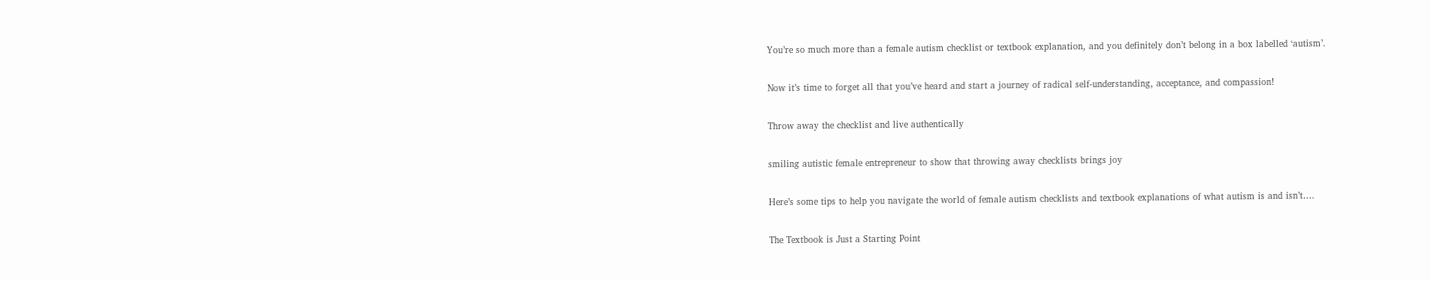You’re so much more than a female autism checklist or textbook explanation, and you definitely don’t belong in a box labelled ‘autism’.

Now it’s time to forget all that you’ve heard and start a journey of radical self-understanding, acceptance, and compassion!

Throw away the checklist and live authentically

smiling autistic female entrepreneur to show that throwing away checklists brings joy

Here’s some tips to help you navigate the world of female autism checklists and textbook explanations of what autism is and isn’t….

The Textbook is Just a Starting Point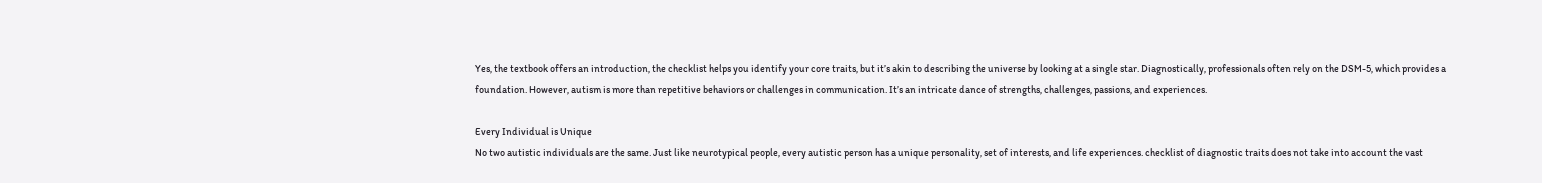Yes, the textbook offers an introduction, the checklist helps you identify your core traits, but it’s akin to describing the universe by looking at a single star. Diagnostically, professionals often rely on the DSM-5, which provides a foundation. However, autism is more than repetitive behaviors or challenges in communication. It’s an intricate dance of strengths, challenges, passions, and experiences.

Every Individual is Unique
No two autistic individuals are the same. Just like neurotypical people, every autistic person has a unique personality, set of interests, and life experiences. checklist of diagnostic traits does not take into account the vast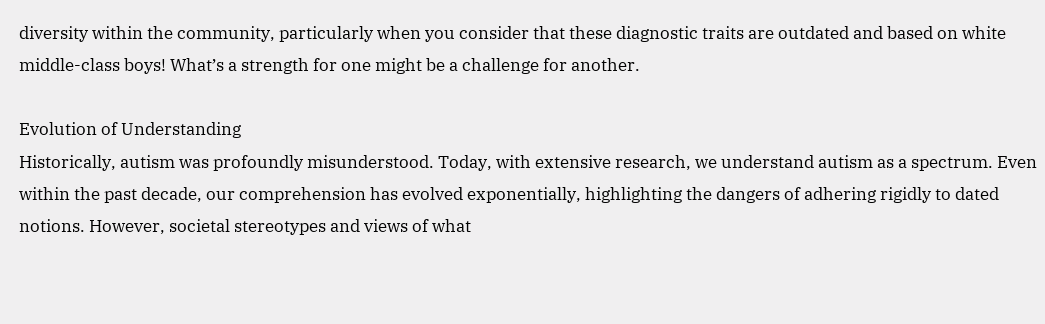diversity within the community, particularly when you consider that these diagnostic traits are outdated and based on white middle-class boys! What’s a strength for one might be a challenge for another.

Evolution of Understanding
Historically, autism was profoundly misunderstood. Today, with extensive research, we understand autism as a spectrum. Even within the past decade, our comprehension has evolved exponentially, highlighting the dangers of adhering rigidly to dated notions. However, societal stereotypes and views of what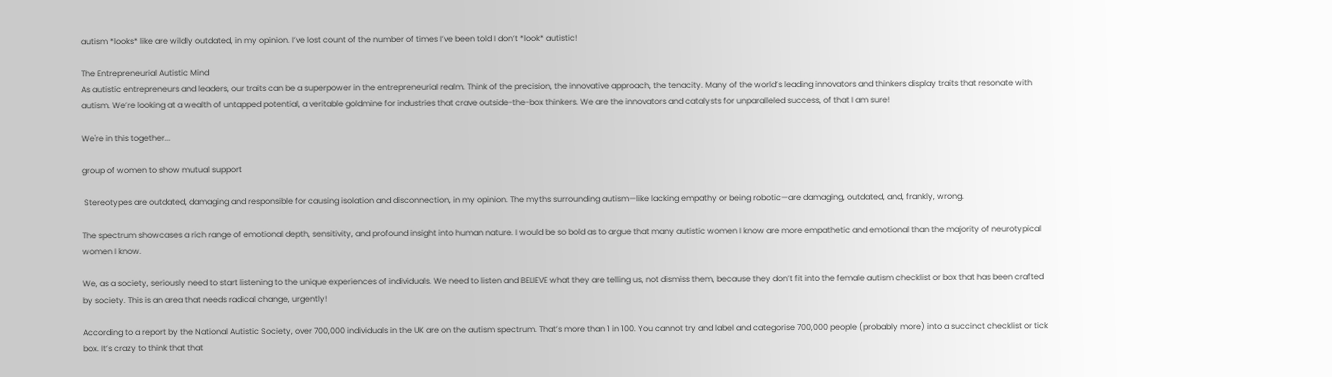autism *looks* like are wildly outdated, in my opinion. I’ve lost count of the number of times I’ve been told I don’t *look* autistic!

The Entrepreneurial Autistic Mind
As autistic entrepreneurs and leaders, our traits can be a superpower in the entrepreneurial realm. Think of the precision, the innovative approach, the tenacity. Many of the world’s leading innovators and thinkers display traits that resonate with autism. We’re looking at a wealth of untapped potential, a veritable goldmine for industries that crave outside-the-box thinkers. We are the innovators and catalysts for unparalleled success, of that I am sure!

We're in this together...

group of women to show mutual support

 Stereotypes are outdated, damaging and responsible for causing isolation and disconnection, in my opinion. The myths surrounding autism—like lacking empathy or being robotic—are damaging, outdated, and, frankly, wrong.

The spectrum showcases a rich range of emotional depth, sensitivity, and profound insight into human nature. I would be so bold as to argue that many autistic women I know are more empathetic and emotional than the majority of neurotypical women I know.

We, as a society, seriously need to start listening to the unique experiences of individuals. We need to listen and BELIEVE what they are telling us, not dismiss them, because they don’t fit into the female autism checklist or box that has been crafted by society. This is an area that needs radical change, urgently!

According to a report by the National Autistic Society, over 700,000 individuals in the UK are on the autism spectrum. That’s more than 1 in 100. You cannot try and label and categorise 700,000 people (probably more) into a succinct checklist or tick box. It’s crazy to think that that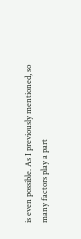is even possible. As I previously mentioned, so many factors play a part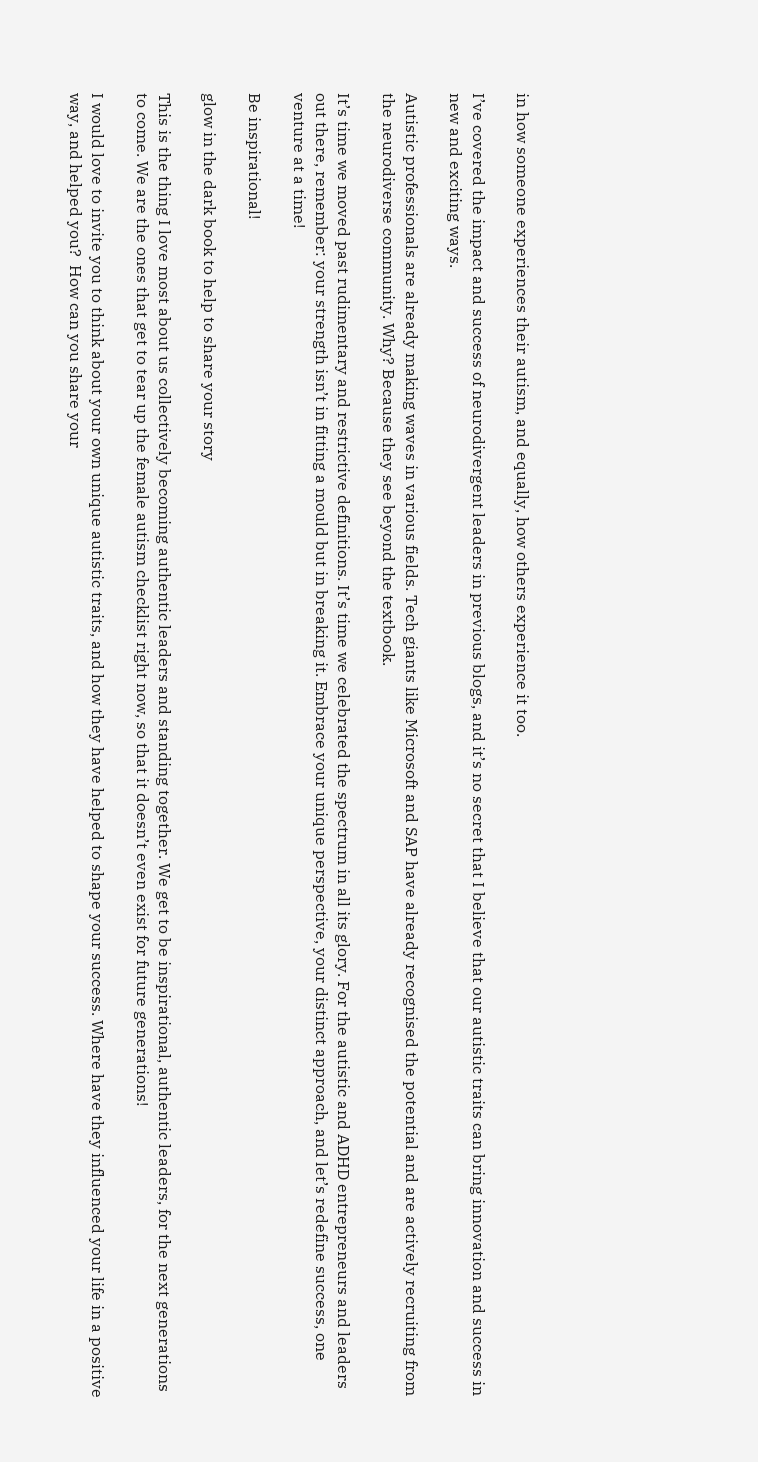in how someone experiences their autism, and equally, how others experience it too.

I’ve covered the impact and success of neurodivergent leaders in previous blogs, and it’s no secret that I believe that our autistic traits can bring innovation and success in new and exciting ways.

Autistic professionals are already making waves in various fields. Tech giants like Microsoft and SAP have already recognised the potential and are actively recruiting from the neurodiverse community. Why? Because they see beyond the textbook.

It’s time we moved past rudimentary and restrictive definitions. It’s time we celebrated the spectrum in all its glory. For the autistic and ADHD entrepreneurs and leaders out there, remember: your strength isn’t in fitting a mould but in breaking it. Embrace your unique perspective, your distinct approach, and let’s redefine success, one venture at a time!

Be inspirational!

glow in the dark book to help to share your story

This is the thing I love most about us collectively becoming authentic leaders and standing together. We get to be inspirational, authentic leaders, for the next generations to come. We are the ones that get to tear up the female autism checklist right now, so that it doesn’t even exist for future generations!

I would love to invite you to think about your own unique autistic traits, and how they have helped to shape your success. Where have they influenced your life in a positive way, and helped you?  How can you share your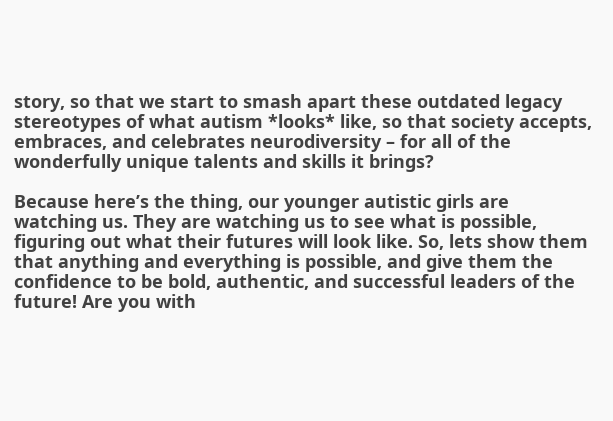story, so that we start to smash apart these outdated legacy stereotypes of what autism *looks* like, so that society accepts, embraces, and celebrates neurodiversity – for all of the wonderfully unique talents and skills it brings?

Because here’s the thing, our younger autistic girls are watching us. They are watching us to see what is possible, figuring out what their futures will look like. So, lets show them that anything and everything is possible, and give them the confidence to be bold, authentic, and successful leaders of the future! Are you with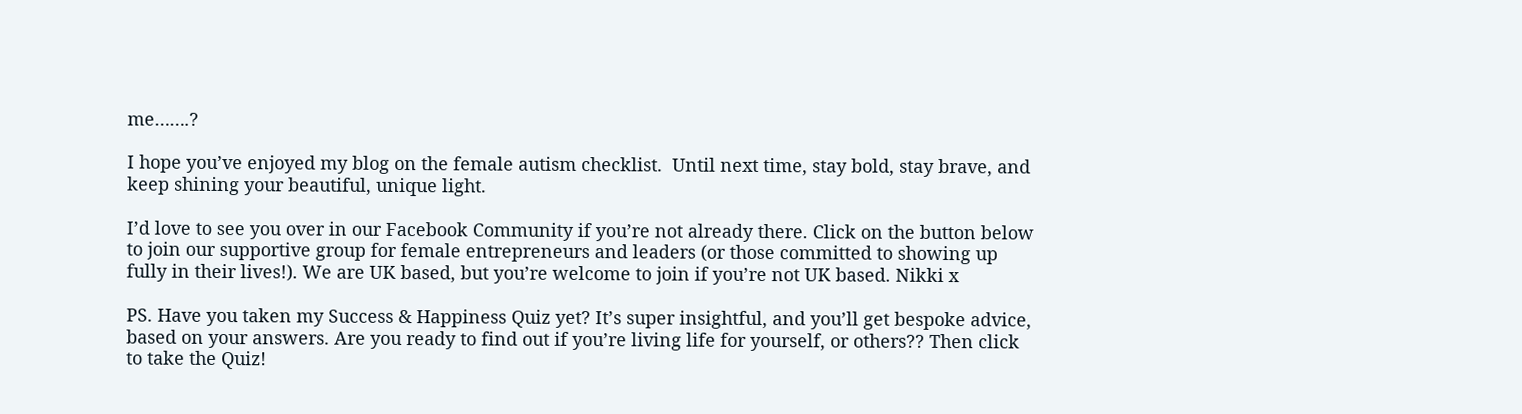me…….?

I hope you’ve enjoyed my blog on the female autism checklist.  Until next time, stay bold, stay brave, and keep shining your beautiful, unique light.

I’d love to see you over in our Facebook Community if you’re not already there. Click on the button below to join our supportive group for female entrepreneurs and leaders (or those committed to showing up fully in their lives!). We are UK based, but you’re welcome to join if you’re not UK based. Nikki x

PS. Have you taken my Success & Happiness Quiz yet? It’s super insightful, and you’ll get bespoke advice, based on your answers. Are you ready to find out if you’re living life for yourself, or others?? Then click to take the Quiz!